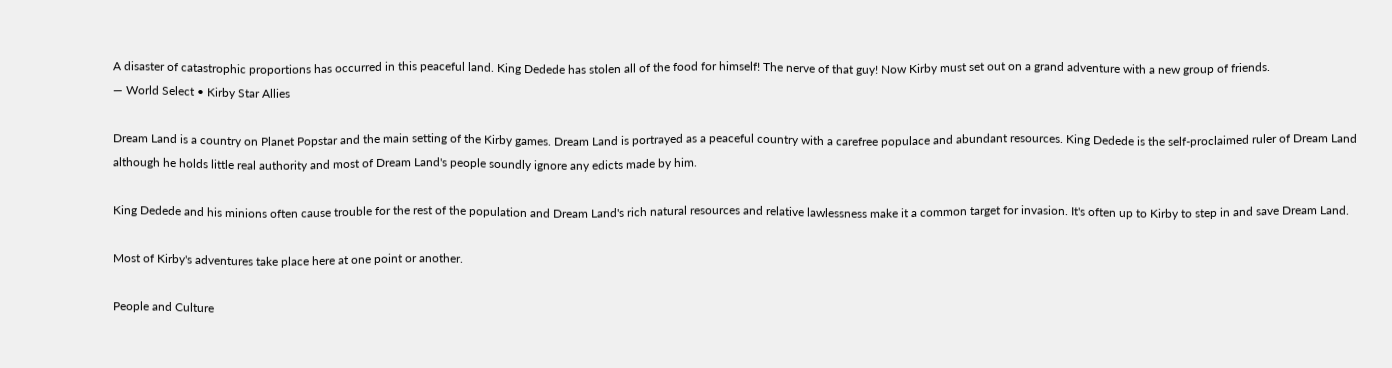A disaster of catastrophic proportions has occurred in this peaceful land. King Dedede has stolen all of the food for himself! The nerve of that guy! Now Kirby must set out on a grand adventure with a new group of friends.
— World Select • Kirby Star Allies

Dream Land is a country on Planet Popstar and the main setting of the Kirby games. Dream Land is portrayed as a peaceful country with a carefree populace and abundant resources. King Dedede is the self-proclaimed ruler of Dream Land although he holds little real authority and most of Dream Land's people soundly ignore any edicts made by him.

King Dedede and his minions often cause trouble for the rest of the population and Dream Land's rich natural resources and relative lawlessness make it a common target for invasion. It's often up to Kirby to step in and save Dream Land.

Most of Kirby's adventures take place here at one point or another.

People and Culture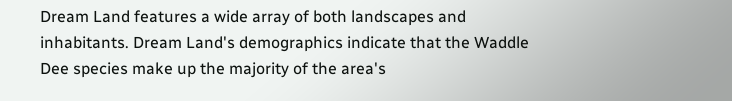Dream Land features a wide array of both landscapes and inhabitants. Dream Land's demographics indicate that the Waddle Dee species make up the majority of the area's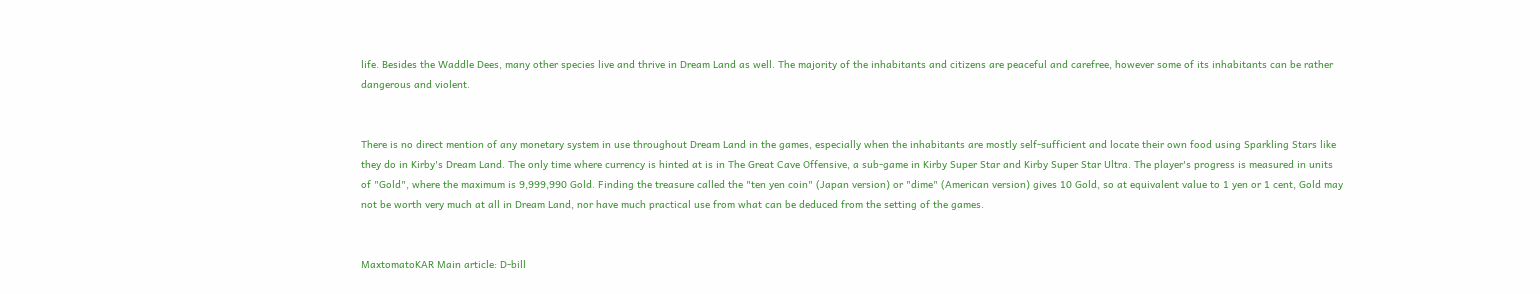life. Besides the Waddle Dees, many other species live and thrive in Dream Land as well. The majority of the inhabitants and citizens are peaceful and carefree, however some of its inhabitants can be rather dangerous and violent.


There is no direct mention of any monetary system in use throughout Dream Land in the games, especially when the inhabitants are mostly self-sufficient and locate their own food using Sparkling Stars like they do in Kirby's Dream Land. The only time where currency is hinted at is in The Great Cave Offensive, a sub-game in Kirby Super Star and Kirby Super Star Ultra. The player's progress is measured in units of "Gold", where the maximum is 9,999,990 Gold. Finding the treasure called the "ten yen coin" (Japan version) or "dime" (American version) gives 10 Gold, so at equivalent value to 1 yen or 1 cent, Gold may not be worth very much at all in Dream Land, nor have much practical use from what can be deduced from the setting of the games.


MaxtomatoKAR Main article: D-bill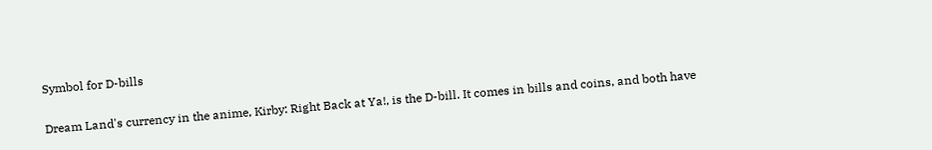Symbol for D-bills

Dream Land's currency in the anime, Kirby: Right Back at Ya!, is the D-bill. It comes in bills and coins, and both have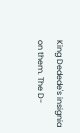King Dedede's insignia on them. The D-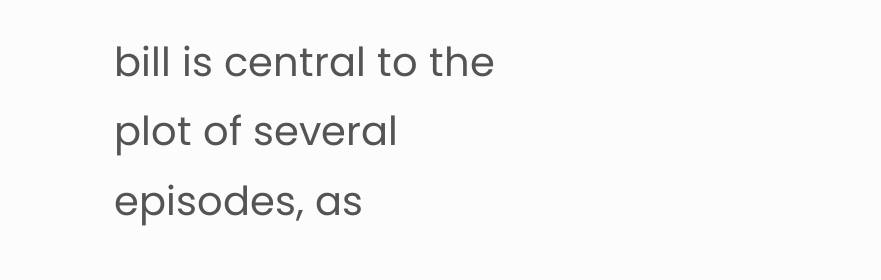bill is central to the plot of several episodes, as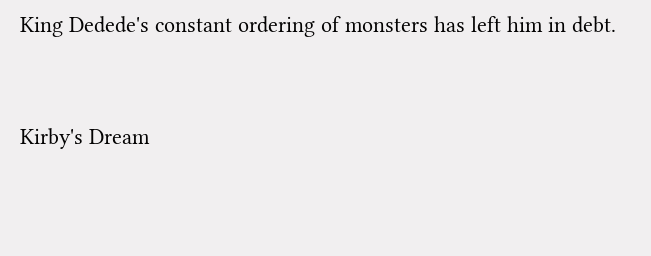King Dedede's constant ordering of monsters has left him in debt.


Kirby's Dream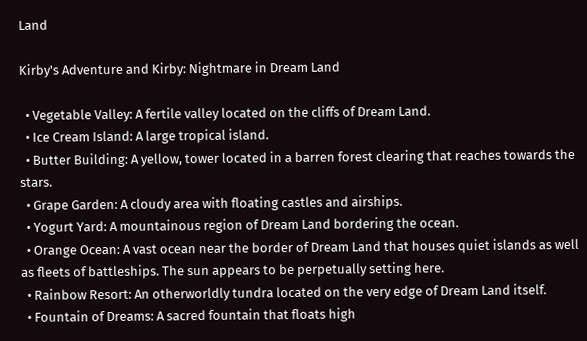Land

Kirby's Adventure and Kirby: Nightmare in Dream Land

  • Vegetable Valley: A fertile valley located on the cliffs of Dream Land.
  • Ice Cream Island: A large tropical island.
  • Butter Building: A yellow, tower located in a barren forest clearing that reaches towards the stars.
  • Grape Garden: A cloudy area with floating castles and airships.
  • Yogurt Yard: A mountainous region of Dream Land bordering the ocean.
  • Orange Ocean: A vast ocean near the border of Dream Land that houses quiet islands as well as fleets of battleships. The sun appears to be perpetually setting here.
  • Rainbow Resort: An otherworldly tundra located on the very edge of Dream Land itself.
  • Fountain of Dreams: A sacred fountain that floats high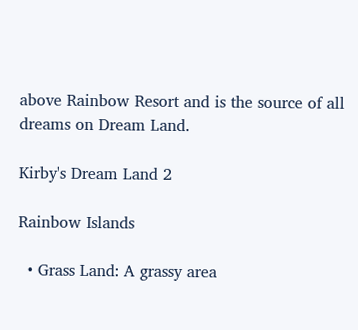above Rainbow Resort and is the source of all dreams on Dream Land.

Kirby's Dream Land 2

Rainbow Islands

  • Grass Land: A grassy area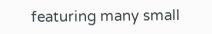featuring many small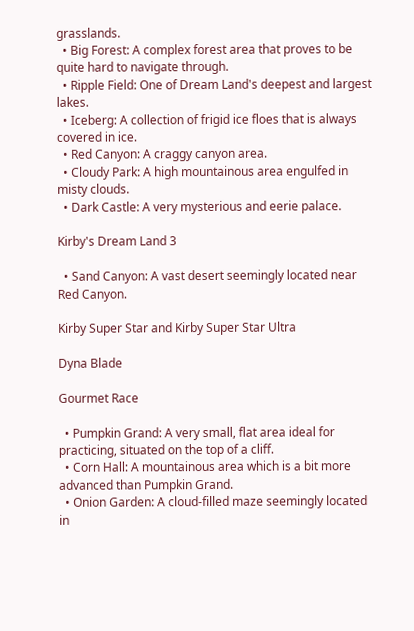grasslands.
  • Big Forest: A complex forest area that proves to be quite hard to navigate through.
  • Ripple Field: One of Dream Land's deepest and largest lakes.
  • Iceberg: A collection of frigid ice floes that is always covered in ice.
  • Red Canyon: A craggy canyon area.
  • Cloudy Park: A high mountainous area engulfed in misty clouds.
  • Dark Castle: A very mysterious and eerie palace.

Kirby's Dream Land 3

  • Sand Canyon: A vast desert seemingly located near Red Canyon.

Kirby Super Star and Kirby Super Star Ultra

Dyna Blade

Gourmet Race

  • Pumpkin Grand: A very small, flat area ideal for practicing, situated on the top of a cliff.
  • Corn Hall: A mountainous area which is a bit more advanced than Pumpkin Grand.
  • Onion Garden: A cloud-filled maze seemingly located in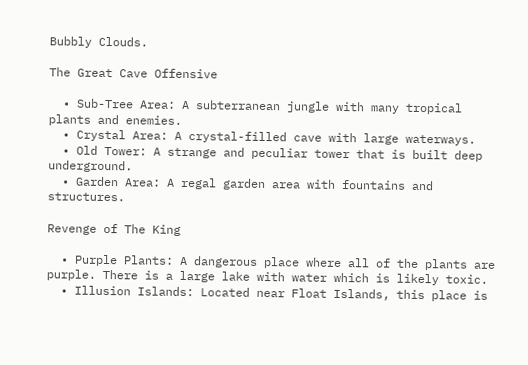Bubbly Clouds.

The Great Cave Offensive

  • Sub-Tree Area: A subterranean jungle with many tropical plants and enemies.
  • Crystal Area: A crystal-filled cave with large waterways.
  • Old Tower: A strange and peculiar tower that is built deep underground.
  • Garden Area: A regal garden area with fountains and structures.

Revenge of The King

  • Purple Plants: A dangerous place where all of the plants are purple. There is a large lake with water which is likely toxic.
  • Illusion Islands: Located near Float Islands, this place is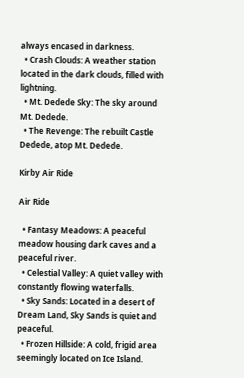always encased in darkness.
  • Crash Clouds: A weather station located in the dark clouds, filled with lightning.
  • Mt. Dedede Sky: The sky around Mt. Dedede.
  • The Revenge: The rebuilt Castle Dedede, atop Mt. Dedede.

Kirby Air Ride

Air Ride

  • Fantasy Meadows: A peaceful meadow housing dark caves and a peaceful river.
  • Celestial Valley: A quiet valley with constantly flowing waterfalls.
  • Sky Sands: Located in a desert of Dream Land, Sky Sands is quiet and peaceful.
  • Frozen Hillside: A cold, frigid area seemingly located on Ice Island.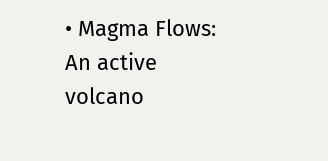• Magma Flows: An active volcano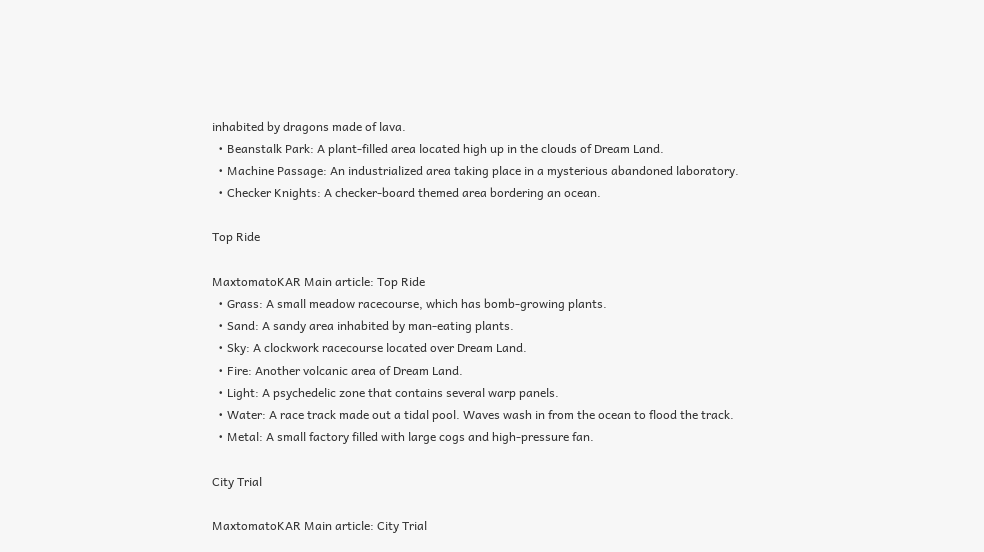inhabited by dragons made of lava.
  • Beanstalk Park: A plant-filled area located high up in the clouds of Dream Land.
  • Machine Passage: An industrialized area taking place in a mysterious abandoned laboratory.
  • Checker Knights: A checker-board themed area bordering an ocean.

Top Ride

MaxtomatoKAR Main article: Top Ride
  • Grass: A small meadow racecourse, which has bomb-growing plants.
  • Sand: A sandy area inhabited by man-eating plants.
  • Sky: A clockwork racecourse located over Dream Land.
  • Fire: Another volcanic area of Dream Land.
  • Light: A psychedelic zone that contains several warp panels.
  • Water: A race track made out a tidal pool. Waves wash in from the ocean to flood the track.
  • Metal: A small factory filled with large cogs and high-pressure fan.

City Trial

MaxtomatoKAR Main article: City Trial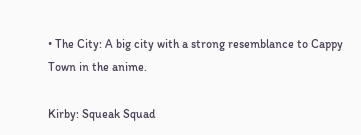• The City: A big city with a strong resemblance to Cappy Town in the anime.

Kirby: Squeak Squad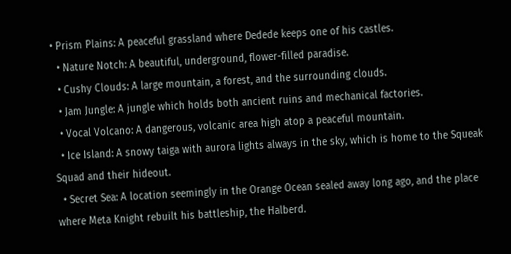• Prism Plains: A peaceful grassland where Dedede keeps one of his castles.
  • Nature Notch: A beautiful, underground, flower-filled paradise.
  • Cushy Clouds: A large mountain, a forest, and the surrounding clouds.
  • Jam Jungle: A jungle which holds both ancient ruins and mechanical factories.
  • Vocal Volcano: A dangerous, volcanic area high atop a peaceful mountain.
  • Ice Island: A snowy taiga with aurora lights always in the sky, which is home to the Squeak Squad and their hideout.
  • Secret Sea: A location seemingly in the Orange Ocean sealed away long ago, and the place where Meta Knight rebuilt his battleship, the Halberd.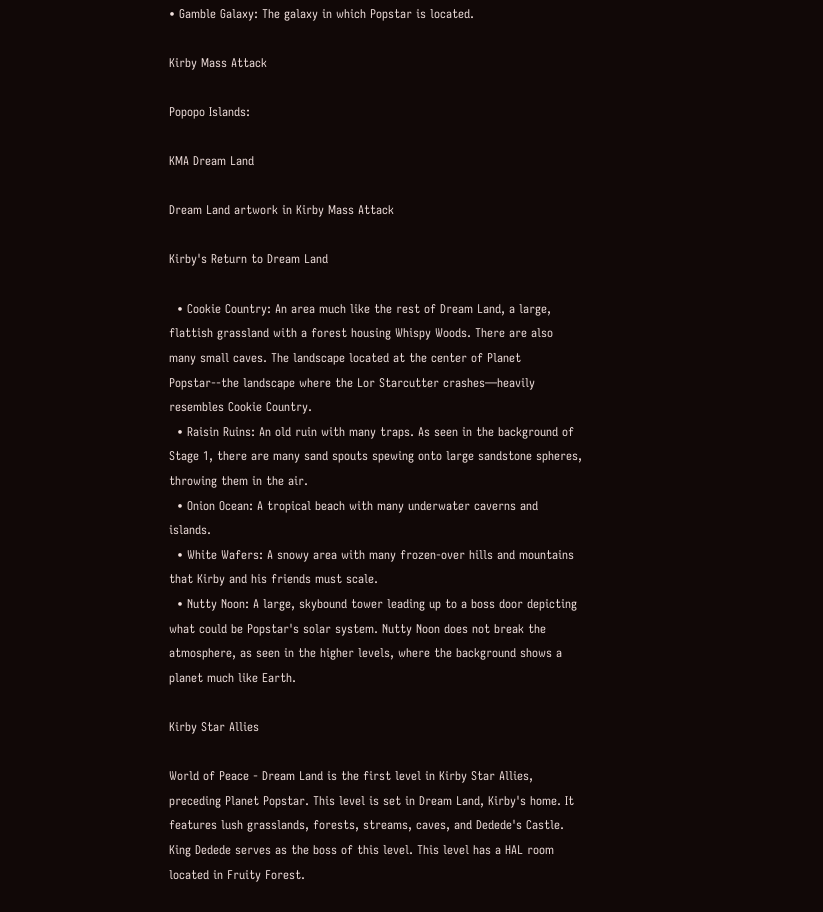• Gamble Galaxy: The galaxy in which Popstar is located.

Kirby Mass Attack

Popopo Islands:

KMA Dream Land

Dream Land artwork in Kirby Mass Attack

Kirby's Return to Dream Land

  • Cookie Country: An area much like the rest of Dream Land, a large, flattish grassland with a forest housing Whispy Woods. There are also many small caves. The landscape located at the center of Planet Popstar--the landscape where the Lor Starcutter crashes—heavily resembles Cookie Country.
  • Raisin Ruins: An old ruin with many traps. As seen in the background of Stage 1, there are many sand spouts spewing onto large sandstone spheres, throwing them in the air.
  • Onion Ocean: A tropical beach with many underwater caverns and islands.
  • White Wafers: A snowy area with many frozen-over hills and mountains that Kirby and his friends must scale.
  • Nutty Noon: A large, skybound tower leading up to a boss door depicting what could be Popstar's solar system. Nutty Noon does not break the atmosphere, as seen in the higher levels, where the background shows a planet much like Earth.

Kirby Star Allies

World of Peace - Dream Land is the first level in Kirby Star Allies, preceding Planet Popstar. This level is set in Dream Land, Kirby's home. It features lush grasslands, forests, streams, caves, and Dedede's Castle. King Dedede serves as the boss of this level. This level has a HAL room located in Fruity Forest.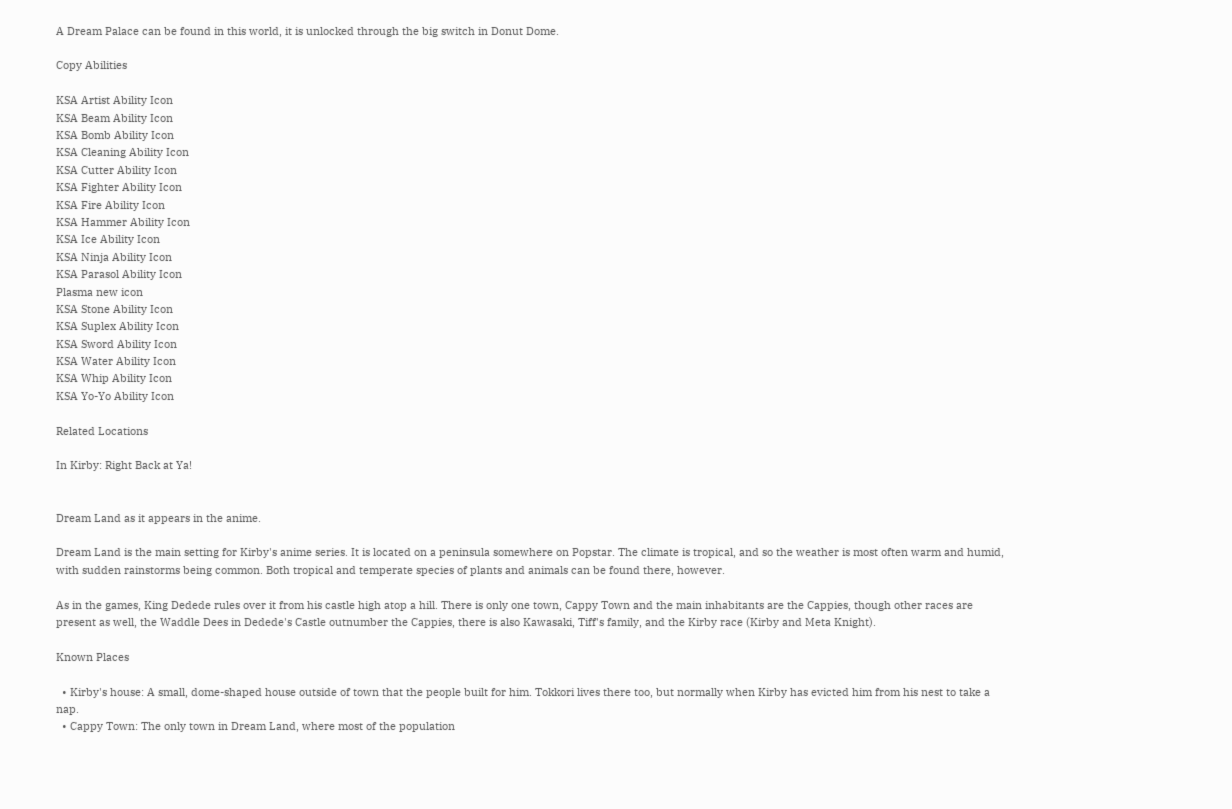A Dream Palace can be found in this world, it is unlocked through the big switch in Donut Dome.

Copy Abilities

KSA Artist Ability Icon
KSA Beam Ability Icon
KSA Bomb Ability Icon
KSA Cleaning Ability Icon
KSA Cutter Ability Icon
KSA Fighter Ability Icon
KSA Fire Ability Icon
KSA Hammer Ability Icon
KSA Ice Ability Icon
KSA Ninja Ability Icon
KSA Parasol Ability Icon
Plasma new icon
KSA Stone Ability Icon
KSA Suplex Ability Icon
KSA Sword Ability Icon
KSA Water Ability Icon
KSA Whip Ability Icon
KSA Yo-Yo Ability Icon

Related Locations

In Kirby: Right Back at Ya!


Dream Land as it appears in the anime.

Dream Land is the main setting for Kirby's anime series. It is located on a peninsula somewhere on Popstar. The climate is tropical, and so the weather is most often warm and humid, with sudden rainstorms being common. Both tropical and temperate species of plants and animals can be found there, however.

As in the games, King Dedede rules over it from his castle high atop a hill. There is only one town, Cappy Town and the main inhabitants are the Cappies, though other races are present as well, the Waddle Dees in Dedede's Castle outnumber the Cappies, there is also Kawasaki, Tiff's family, and the Kirby race (Kirby and Meta Knight).

Known Places

  • Kirby's house: A small, dome-shaped house outside of town that the people built for him. Tokkori lives there too, but normally when Kirby has evicted him from his nest to take a nap.
  • Cappy Town: The only town in Dream Land, where most of the population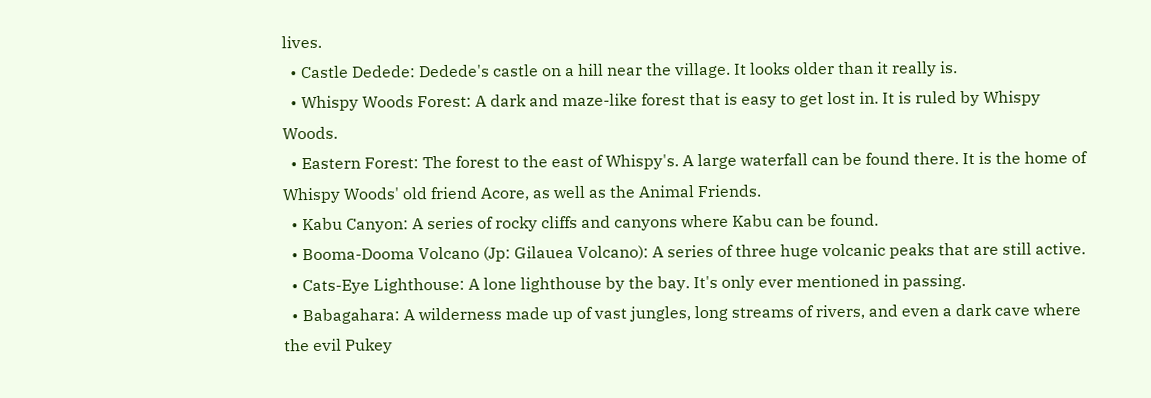lives.
  • Castle Dedede: Dedede's castle on a hill near the village. It looks older than it really is.
  • Whispy Woods Forest: A dark and maze-like forest that is easy to get lost in. It is ruled by Whispy Woods.
  • Eastern Forest: The forest to the east of Whispy's. A large waterfall can be found there. It is the home of Whispy Woods' old friend Acore, as well as the Animal Friends.
  • Kabu Canyon: A series of rocky cliffs and canyons where Kabu can be found.
  • Booma-Dooma Volcano (Jp: Gilauea Volcano): A series of three huge volcanic peaks that are still active.
  • Cats-Eye Lighthouse: A lone lighthouse by the bay. It's only ever mentioned in passing.
  • Babagahara: A wilderness made up of vast jungles, long streams of rivers, and even a dark cave where the evil Pukey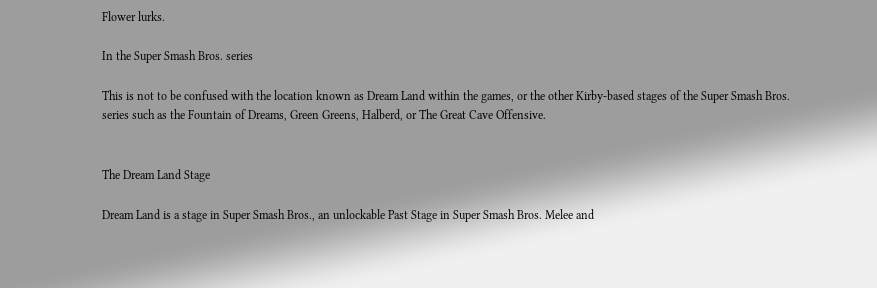Flower lurks.

In the Super Smash Bros. series

This is not to be confused with the location known as Dream Land within the games, or the other Kirby-based stages of the Super Smash Bros. series such as the Fountain of Dreams, Green Greens, Halberd, or The Great Cave Offensive.


The Dream Land Stage

Dream Land is a stage in Super Smash Bros., an unlockable Past Stage in Super Smash Bros. Melee and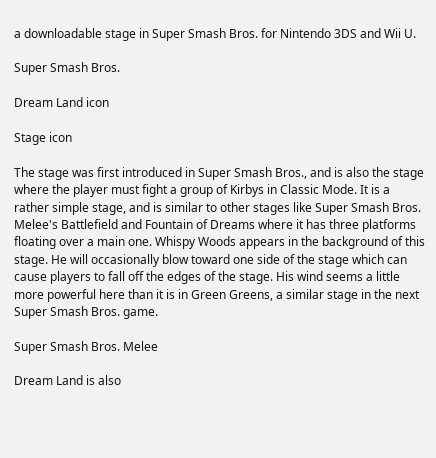a downloadable stage in Super Smash Bros. for Nintendo 3DS and Wii U.

Super Smash Bros.

Dream Land icon

Stage icon

The stage was first introduced in Super Smash Bros., and is also the stage where the player must fight a group of Kirbys in Classic Mode. It is a rather simple stage, and is similar to other stages like Super Smash Bros. Melee's Battlefield and Fountain of Dreams where it has three platforms floating over a main one. Whispy Woods appears in the background of this stage. He will occasionally blow toward one side of the stage which can cause players to fall off the edges of the stage. His wind seems a little more powerful here than it is in Green Greens, a similar stage in the next Super Smash Bros. game.

Super Smash Bros. Melee

Dream Land is also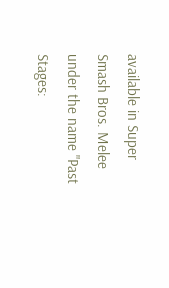available in Super Smash Bros. Melee under the name "Past Stages: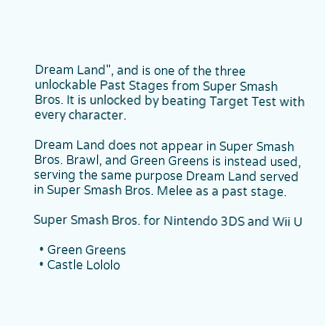Dream Land", and is one of the three unlockable Past Stages from Super Smash Bros. It is unlocked by beating Target Test with every character.

Dream Land does not appear in Super Smash Bros. Brawl, and Green Greens is instead used, serving the same purpose Dream Land served in Super Smash Bros. Melee as a past stage.

Super Smash Bros. for Nintendo 3DS and Wii U

  • Green Greens
  • Castle Lololo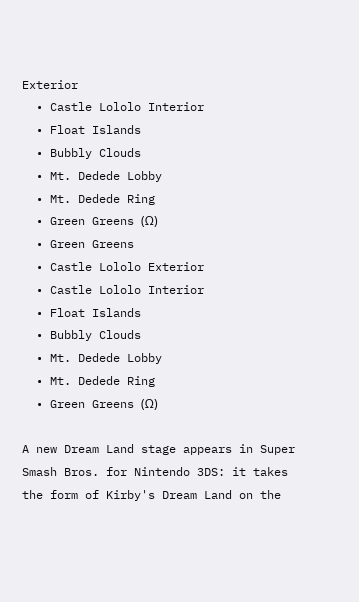Exterior
  • Castle Lololo Interior
  • Float Islands
  • Bubbly Clouds
  • Mt. Dedede Lobby
  • Mt. Dedede Ring
  • Green Greens (Ω)
  • Green Greens
  • Castle Lololo Exterior
  • Castle Lololo Interior
  • Float Islands
  • Bubbly Clouds
  • Mt. Dedede Lobby
  • Mt. Dedede Ring
  • Green Greens (Ω)

A new Dream Land stage appears in Super Smash Bros. for Nintendo 3DS: it takes the form of Kirby's Dream Land on the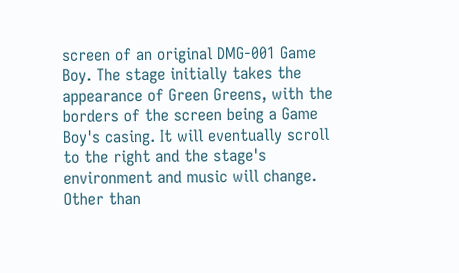screen of an original DMG-001 Game Boy. The stage initially takes the appearance of Green Greens, with the borders of the screen being a Game Boy's casing. It will eventually scroll to the right and the stage's environment and music will change. Other than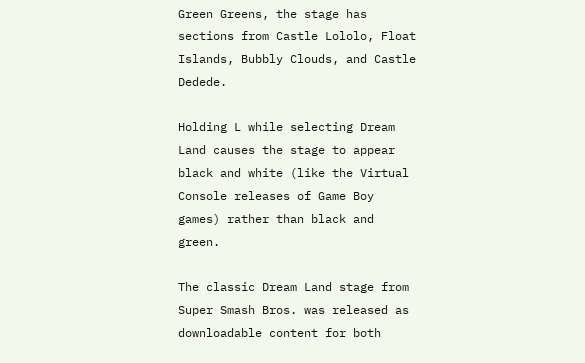Green Greens, the stage has sections from Castle Lololo, Float Islands, Bubbly Clouds, and Castle Dedede.

Holding L while selecting Dream Land causes the stage to appear black and white (like the Virtual Console releases of Game Boy games) rather than black and green.

The classic Dream Land stage from Super Smash Bros. was released as downloadable content for both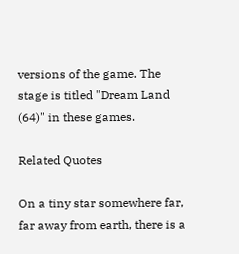versions of the game. The stage is titled "Dream Land (64)" in these games.

Related Quotes

On a tiny star somewhere far, far away from earth, there is a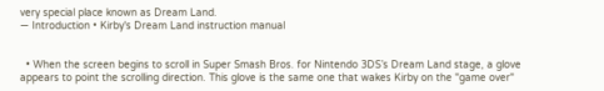very special place known as Dream Land.
— Introduction • Kirby's Dream Land instruction manual


  • When the screen begins to scroll in Super Smash Bros. for Nintendo 3DS’s Dream Land stage, a glove appears to point the scrolling direction. This glove is the same one that wakes Kirby on the "game over"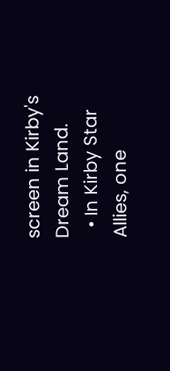screen in Kirby's Dream Land.
  • In Kirby Star Allies, one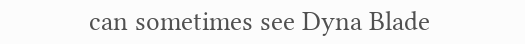can sometimes see Dyna Blade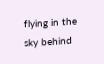flying in the sky behind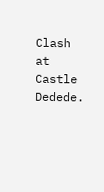Clash at Castle Dedede.